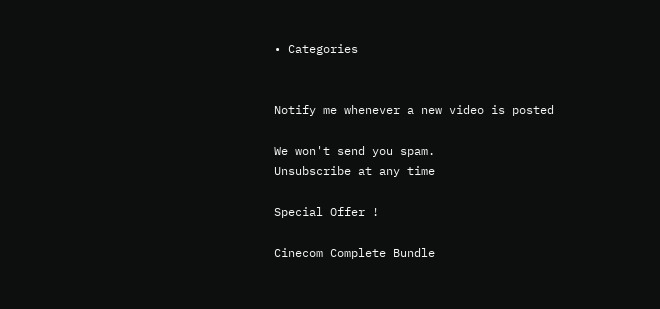• Categories


Notify me whenever a new video is posted

We won't send you spam.
Unsubscribe at any time

Special Offer !

Cinecom Complete Bundle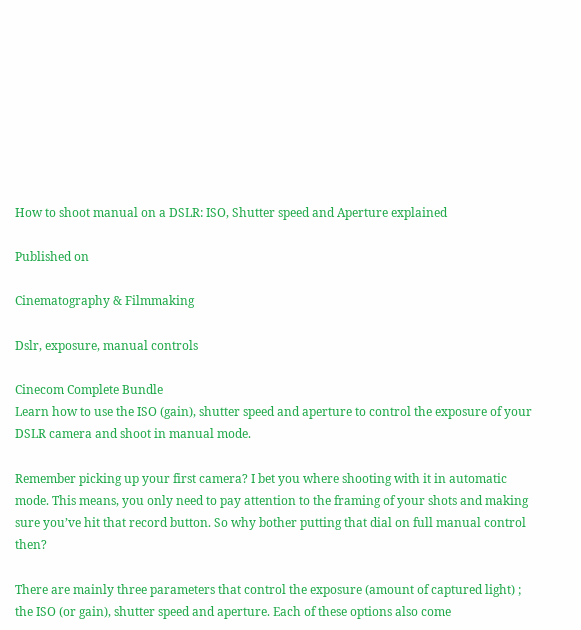How to shoot manual on a DSLR: ISO, Shutter speed and Aperture explained

Published on

Cinematography & Filmmaking

Dslr, exposure, manual controls

Cinecom Complete Bundle
Learn how to use the ISO (gain), shutter speed and aperture to control the exposure of your DSLR camera and shoot in manual mode.

Remember picking up your first camera? I bet you where shooting with it in automatic mode. This means, you only need to pay attention to the framing of your shots and making sure you’ve hit that record button. So why bother putting that dial on full manual control then?

There are mainly three parameters that control the exposure (amount of captured light) ; the ISO (or gain), shutter speed and aperture. Each of these options also come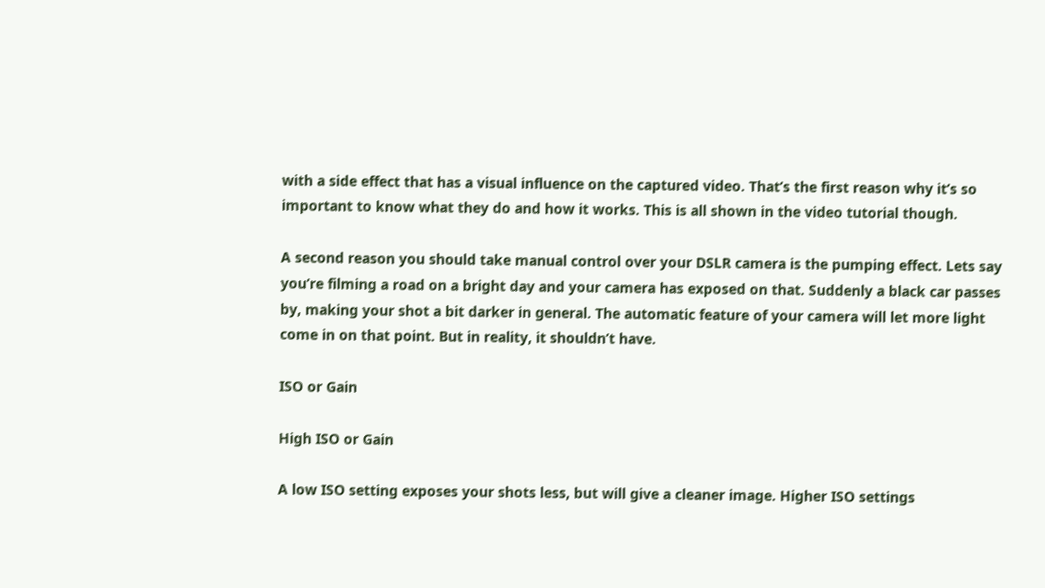with a side effect that has a visual influence on the captured video. That’s the first reason why it’s so important to know what they do and how it works. This is all shown in the video tutorial though.

A second reason you should take manual control over your DSLR camera is the pumping effect. Lets say you’re filming a road on a bright day and your camera has exposed on that. Suddenly a black car passes by, making your shot a bit darker in general. The automatic feature of your camera will let more light come in on that point. But in reality, it shouldn’t have.

ISO or Gain

High ISO or Gain

A low ISO setting exposes your shots less, but will give a cleaner image. Higher ISO settings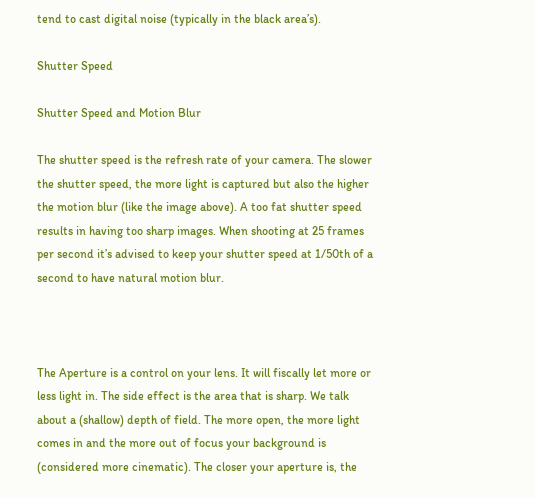tend to cast digital noise (typically in the black area’s).

Shutter Speed

Shutter Speed and Motion Blur

The shutter speed is the refresh rate of your camera. The slower the shutter speed, the more light is captured but also the higher the motion blur (like the image above). A too fat shutter speed results in having too sharp images. When shooting at 25 frames per second it’s advised to keep your shutter speed at 1/50th of a second to have natural motion blur.



The Aperture is a control on your lens. It will fiscally let more or less light in. The side effect is the area that is sharp. We talk about a (shallow) depth of field. The more open, the more light comes in and the more out of focus your background is (considered more cinematic). The closer your aperture is, the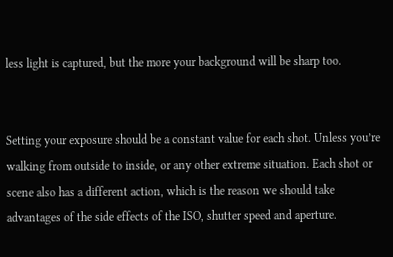less light is captured, but the more your background will be sharp too.


Setting your exposure should be a constant value for each shot. Unless you’re walking from outside to inside, or any other extreme situation. Each shot or scene also has a different action, which is the reason we should take advantages of the side effects of the ISO, shutter speed and aperture.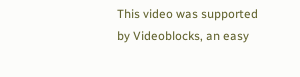This video was supported by Videoblocks, an easy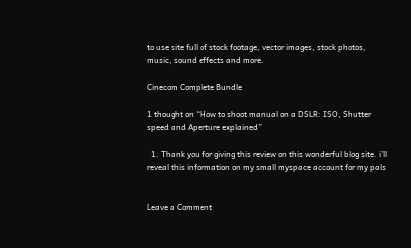to use site full of stock footage, vector images, stock photos, music, sound effects and more.

Cinecom Complete Bundle

1 thought on “How to shoot manual on a DSLR: ISO, Shutter speed and Aperture explained”

  1. Thank you for giving this review on this wonderful blog site. i’ll reveal this information on my small myspace account for my pals


Leave a Comment